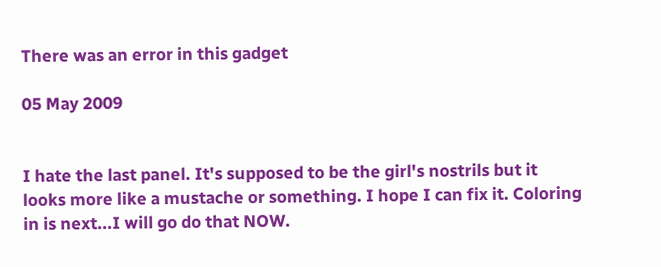There was an error in this gadget

05 May 2009


I hate the last panel. It's supposed to be the girl's nostrils but it looks more like a mustache or something. I hope I can fix it. Coloring in is next...I will go do that NOW.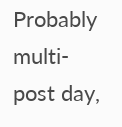Probably multi-post day,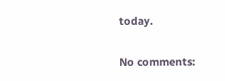today.

No comments: